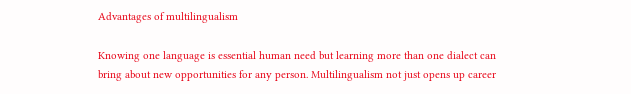Advantages of multilingualism

Knowing one language is essential human need but learning more than one dialect can bring about new opportunities for any person. Multilingualism not just opens up career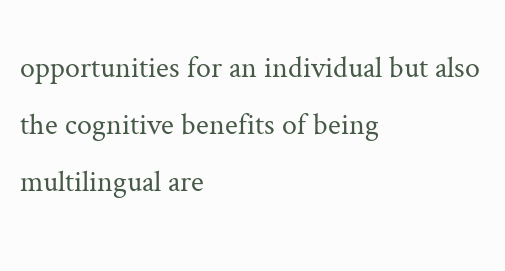opportunities for an individual but also the cognitive benefits of being multilingual are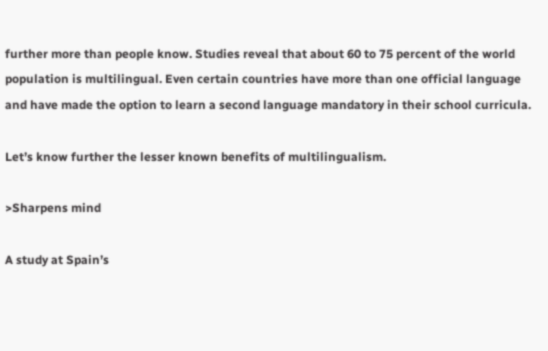further more than people know. Studies reveal that about 60 to 75 percent of the world population is multilingual. Even certain countries have more than one official language and have made the option to learn a second language mandatory in their school curricula.

Let’s know further the lesser known benefits of multilingualism.

>Sharpens mind

A study at Spain’s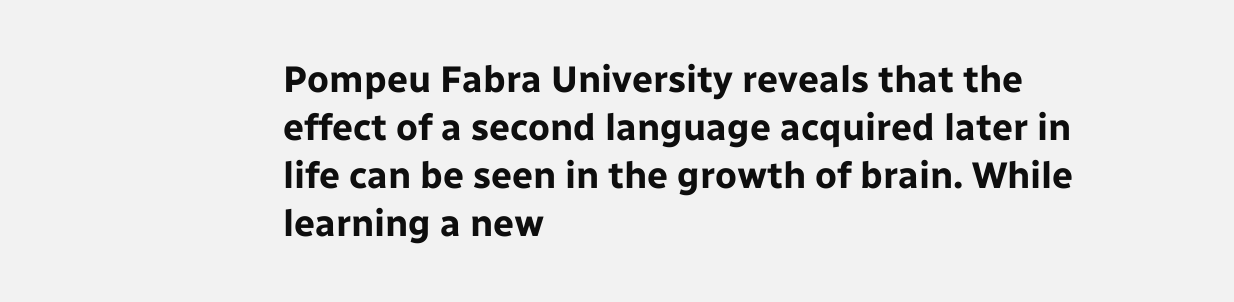Pompeu Fabra University reveals that the effect of a second language acquired later in life can be seen in the growth of brain. While learning a new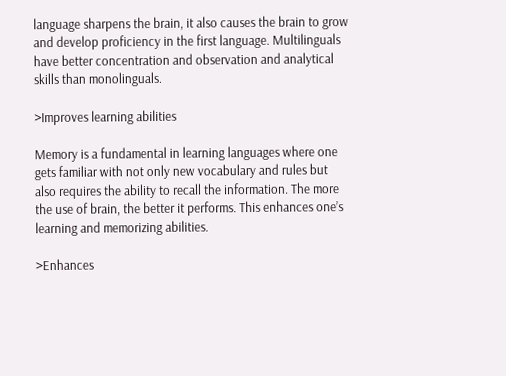language sharpens the brain, it also causes the brain to grow and develop proficiency in the first language. Multilinguals have better concentration and observation and analytical skills than monolinguals.

>Improves learning abilities

Memory is a fundamental in learning languages where one gets familiar with not only new vocabulary and rules but also requires the ability to recall the information. The more the use of brain, the better it performs. This enhances one’s learning and memorizing abilities.

>Enhances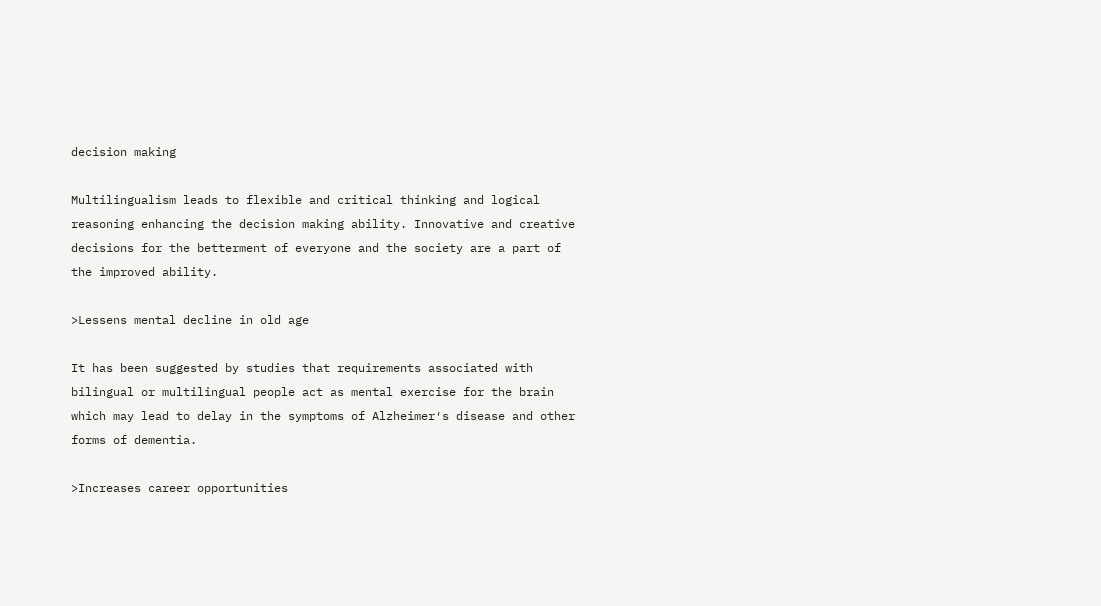decision making

Multilingualism leads to flexible and critical thinking and logical reasoning enhancing the decision making ability. Innovative and creative decisions for the betterment of everyone and the society are a part of the improved ability.

>Lessens mental decline in old age

It has been suggested by studies that requirements associated with bilingual or multilingual people act as mental exercise for the brain which may lead to delay in the symptoms of Alzheimer′s disease and other forms of dementia.

>Increases career opportunities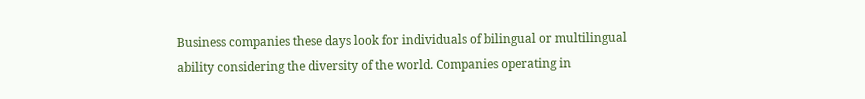Business companies these days look for individuals of bilingual or multilingual ability considering the diversity of the world. Companies operating in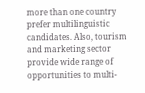more than one country prefer multilinguistic candidates. Also, tourism and marketing sector provide wide range of opportunities to multi-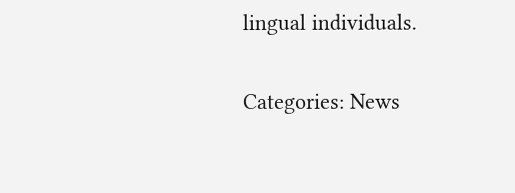lingual individuals.

Categories: News